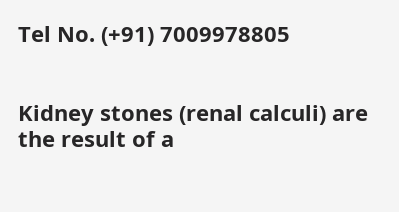Tel No. (+91) 7009978805


Kidney stones (renal calculi) are the result of a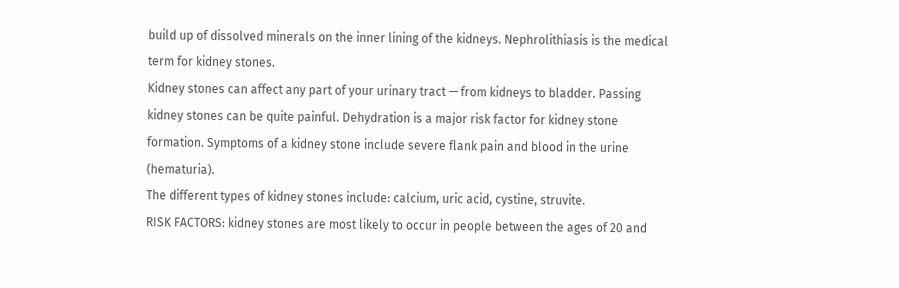build up of dissolved minerals on the inner lining of the kidneys. Nephrolithiasis is the medical term for kidney stones.
Kidney stones can affect any part of your urinary tract — from kidneys to bladder. Passing kidney stones can be quite painful. Dehydration is a major risk factor for kidney stone formation. Symptoms of a kidney stone include severe flank pain and blood in the urine (hematuria).
The different types of kidney stones include: calcium, uric acid, cystine, struvite.
RISK FACTORS: kidney stones are most likely to occur in people between the ages of 20 and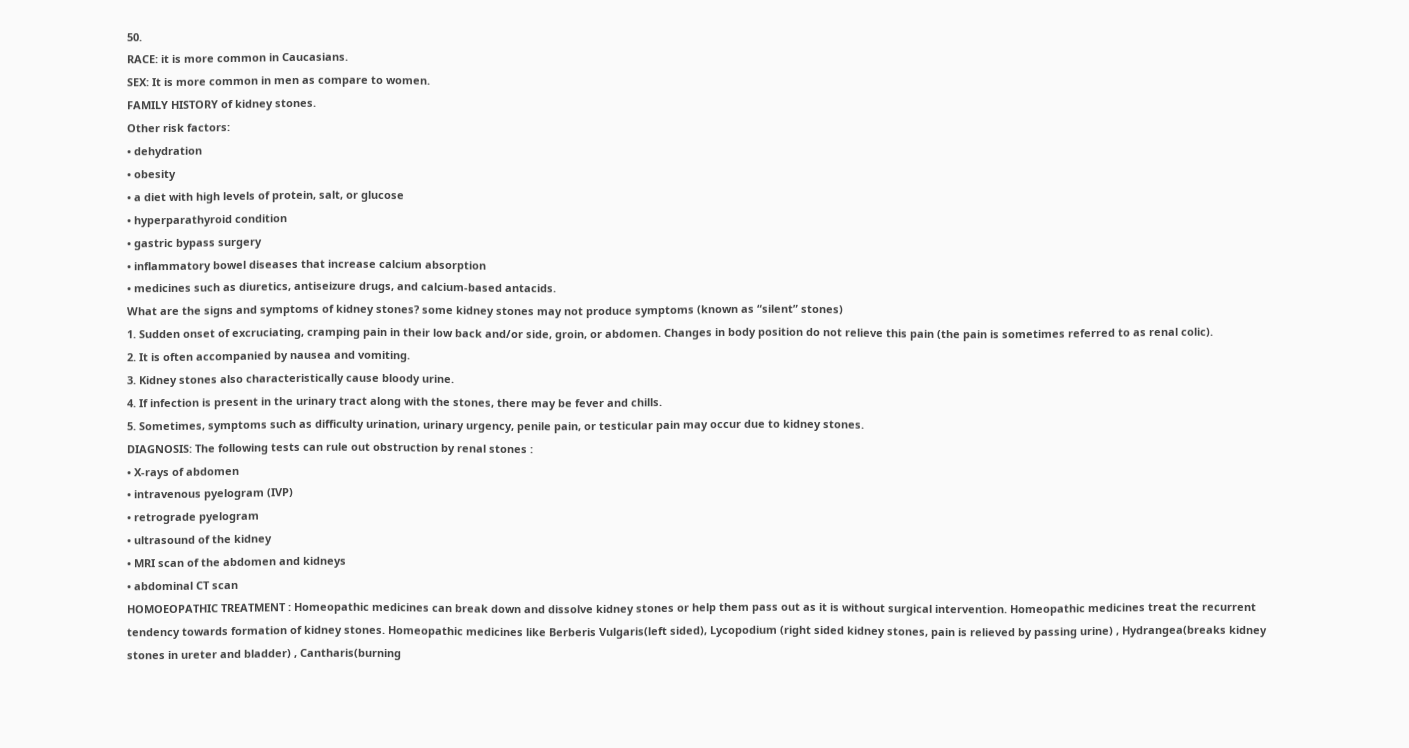50.
RACE: it is more common in Caucasians.
SEX: It is more common in men as compare to women.
FAMILY HISTORY of kidney stones.
Other risk factors:
• dehydration
• obesity
• a diet with high levels of protein, salt, or glucose
• hyperparathyroid condition
• gastric bypass surgery
• inflammatory bowel diseases that increase calcium absorption
• medicines such as diuretics, antiseizure drugs, and calcium-based antacids.
What are the signs and symptoms of kidney stones? some kidney stones may not produce symptoms (known as “silent” stones)
1. Sudden onset of excruciating, cramping pain in their low back and/or side, groin, or abdomen. Changes in body position do not relieve this pain (the pain is sometimes referred to as renal colic).
2. It is often accompanied by nausea and vomiting.
3. Kidney stones also characteristically cause bloody urine.
4. If infection is present in the urinary tract along with the stones, there may be fever and chills.
5. Sometimes, symptoms such as difficulty urination, urinary urgency, penile pain, or testicular pain may occur due to kidney stones.
DIAGNOSIS: The following tests can rule out obstruction by renal stones :
• X-rays of abdomen
• intravenous pyelogram (IVP)
• retrograde pyelogram
• ultrasound of the kidney
• MRI scan of the abdomen and kidneys
• abdominal CT scan
HOMOEOPATHIC TREATMENT : Homeopathic medicines can break down and dissolve kidney stones or help them pass out as it is without surgical intervention. Homeopathic medicines treat the recurrent tendency towards formation of kidney stones. Homeopathic medicines like Berberis Vulgaris(left sided), Lycopodium (right sided kidney stones, pain is relieved by passing urine) , Hydrangea(breaks kidney stones in ureter and bladder) , Cantharis(burning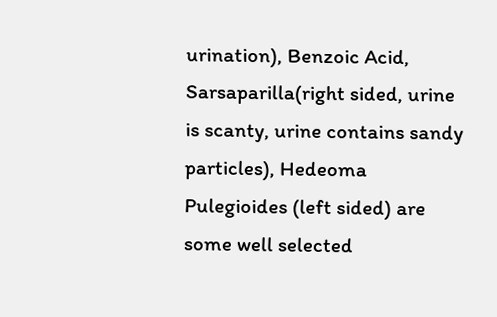urination), Benzoic Acid, Sarsaparilla(right sided, urine is scanty, urine contains sandy particles), Hedeoma Pulegioides (left sided) are some well selected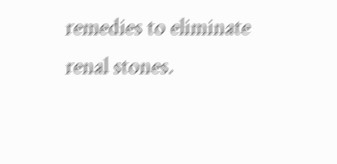remedies to eliminate renal stones.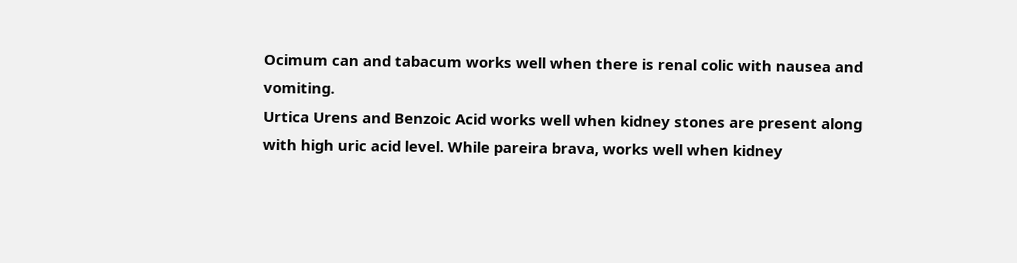Ocimum can and tabacum works well when there is renal colic with nausea and vomiting.
Urtica Urens and Benzoic Acid works well when kidney stones are present along with high uric acid level. While pareira brava, works well when kidney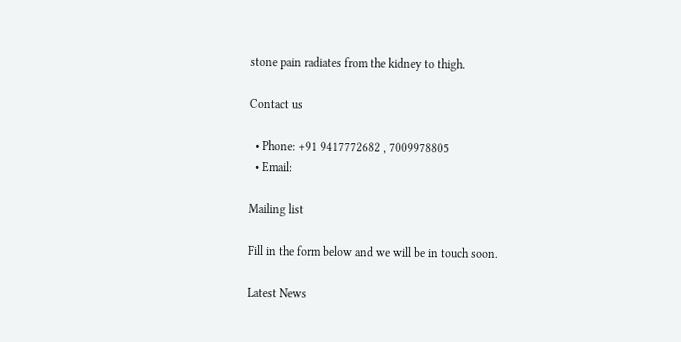stone pain radiates from the kidney to thigh.

Contact us

  • Phone: +91 9417772682 , 7009978805
  • Email:

Mailing list

Fill in the form below and we will be in touch soon.

Latest News